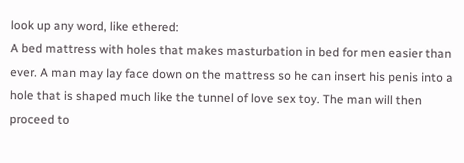look up any word, like ethered:
A bed mattress with holes that makes masturbation in bed for men easier than ever. A man may lay face down on the mattress so he can insert his penis into a hole that is shaped much like the tunnel of love sex toy. The man will then proceed to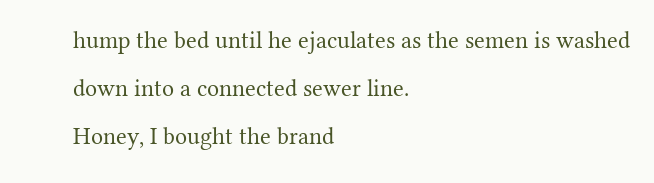hump the bed until he ejaculates as the semen is washed down into a connected sewer line.
Honey, I bought the brand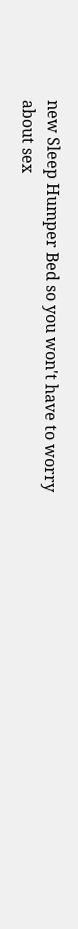new Sleep Humper Bed so you won't have to worry about sex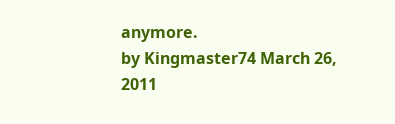anymore.
by Kingmaster74 March 26, 2011